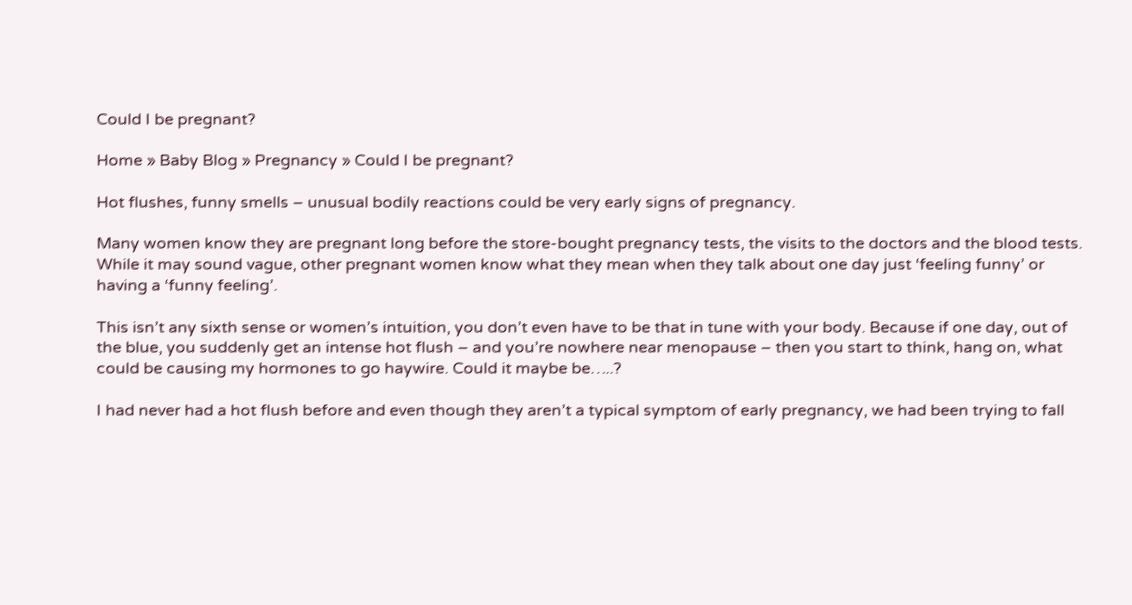Could I be pregnant?

Home » Baby Blog » Pregnancy » Could I be pregnant?

Hot flushes, funny smells – unusual bodily reactions could be very early signs of pregnancy.

Many women know they are pregnant long before the store-bought pregnancy tests, the visits to the doctors and the blood tests. While it may sound vague, other pregnant women know what they mean when they talk about one day just ‘feeling funny’ or having a ‘funny feeling’.

This isn’t any sixth sense or women’s intuition, you don’t even have to be that in tune with your body. Because if one day, out of the blue, you suddenly get an intense hot flush – and you’re nowhere near menopause – then you start to think, hang on, what could be causing my hormones to go haywire. Could it maybe be…..?

I had never had a hot flush before and even though they aren’t a typical symptom of early pregnancy, we had been trying to fall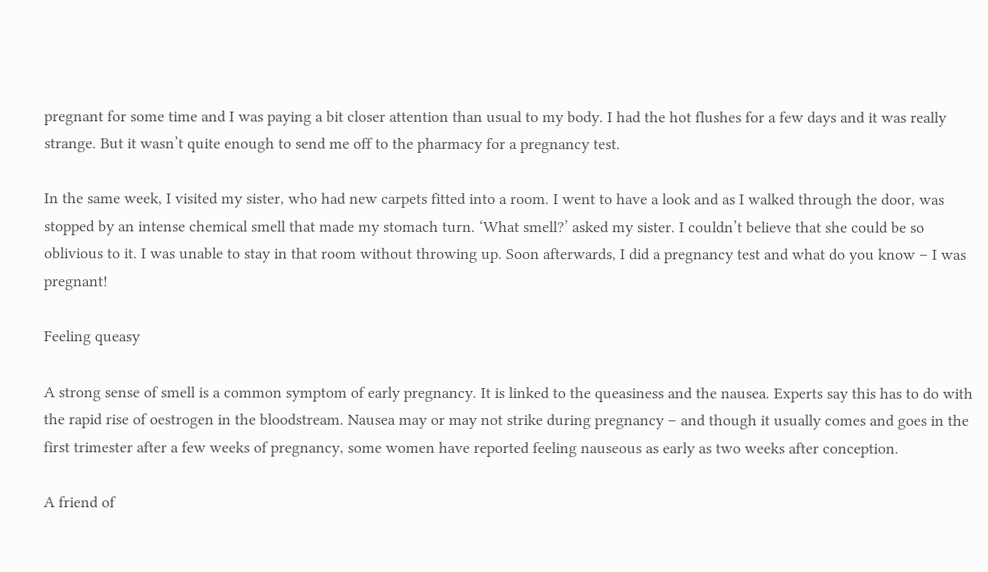pregnant for some time and I was paying a bit closer attention than usual to my body. I had the hot flushes for a few days and it was really strange. But it wasn’t quite enough to send me off to the pharmacy for a pregnancy test.

In the same week, I visited my sister, who had new carpets fitted into a room. I went to have a look and as I walked through the door, was stopped by an intense chemical smell that made my stomach turn. ‘What smell?’ asked my sister. I couldn’t believe that she could be so oblivious to it. I was unable to stay in that room without throwing up. Soon afterwards, I did a pregnancy test and what do you know – I was pregnant!

Feeling queasy

A strong sense of smell is a common symptom of early pregnancy. It is linked to the queasiness and the nausea. Experts say this has to do with the rapid rise of oestrogen in the bloodstream. Nausea may or may not strike during pregnancy – and though it usually comes and goes in the first trimester after a few weeks of pregnancy, some women have reported feeling nauseous as early as two weeks after conception.

A friend of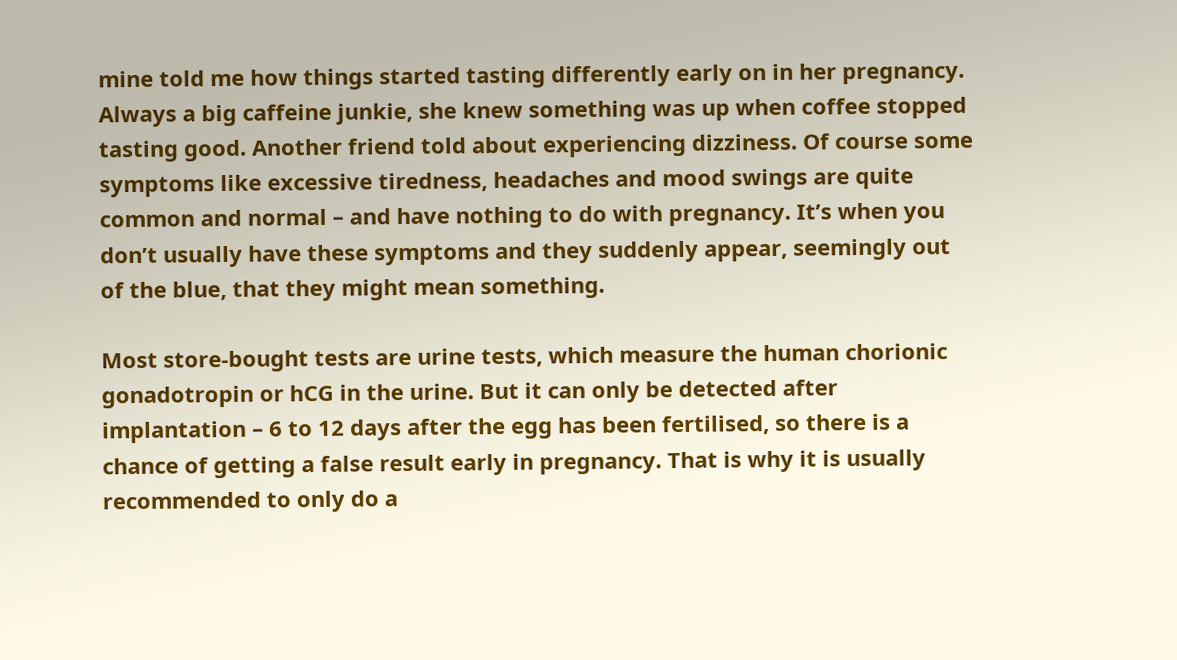mine told me how things started tasting differently early on in her pregnancy. Always a big caffeine junkie, she knew something was up when coffee stopped tasting good. Another friend told about experiencing dizziness. Of course some symptoms like excessive tiredness, headaches and mood swings are quite common and normal – and have nothing to do with pregnancy. It’s when you don’t usually have these symptoms and they suddenly appear, seemingly out of the blue, that they might mean something.

Most store-bought tests are urine tests, which measure the human chorionic gonadotropin or hCG in the urine. But it can only be detected after implantation – 6 to 12 days after the egg has been fertilised, so there is a chance of getting a false result early in pregnancy. That is why it is usually recommended to only do a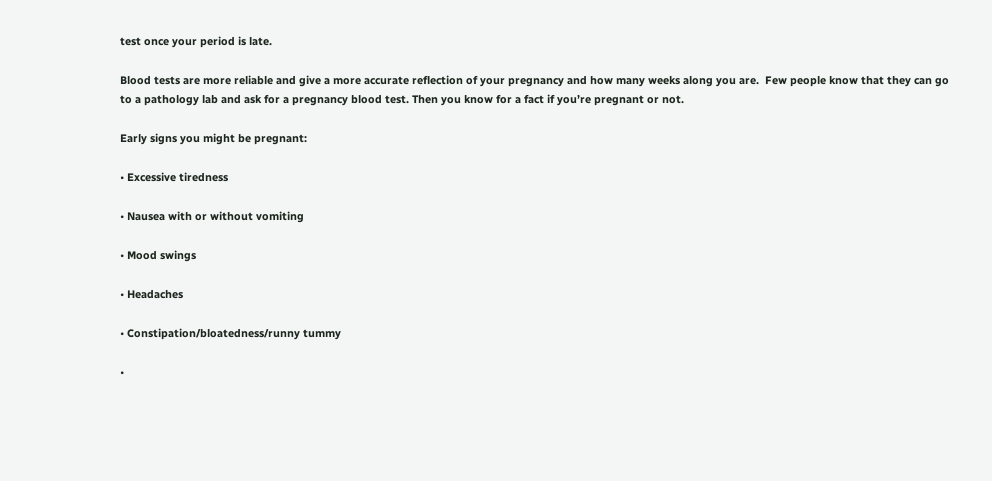test once your period is late.

Blood tests are more reliable and give a more accurate reflection of your pregnancy and how many weeks along you are.  Few people know that they can go to a pathology lab and ask for a pregnancy blood test. Then you know for a fact if you’re pregnant or not.

Early signs you might be pregnant:

• Excessive tiredness

• Nausea with or without vomiting

• Mood swings

• Headaches

• Constipation/bloatedness/runny tummy

•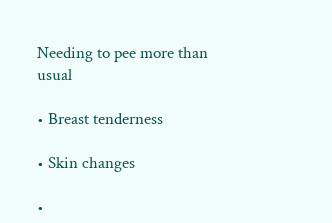Needing to pee more than usual

• Breast tenderness

• Skin changes

•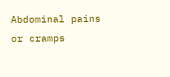Abdominal pains or cramps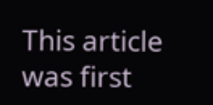This article was first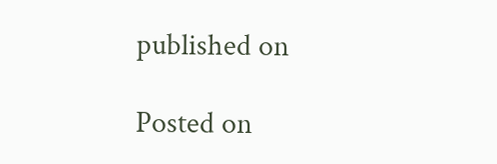published on

Posted on